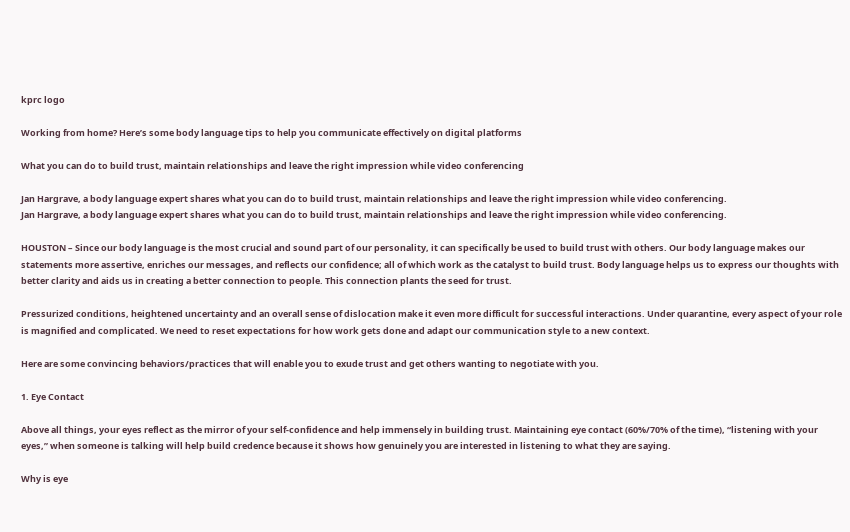kprc logo

Working from home? Here’s some body language tips to help you communicate effectively on digital platforms

What you can do to build trust, maintain relationships and leave the right impression while video conferencing

Jan Hargrave, a body language expert shares what you can do to build trust, maintain relationships and leave the right impression while video conferencing.
Jan Hargrave, a body language expert shares what you can do to build trust, maintain relationships and leave the right impression while video conferencing.

HOUSTON – Since our body language is the most crucial and sound part of our personality, it can specifically be used to build trust with others. Our body language makes our statements more assertive, enriches our messages, and reflects our confidence; all of which work as the catalyst to build trust. Body language helps us to express our thoughts with better clarity and aids us in creating a better connection to people. This connection plants the seed for trust.

Pressurized conditions, heightened uncertainty and an overall sense of dislocation make it even more difficult for successful interactions. Under quarantine, every aspect of your role is magnified and complicated. We need to reset expectations for how work gets done and adapt our communication style to a new context.

Here are some convincing behaviors/practices that will enable you to exude trust and get others wanting to negotiate with you.

1. Eye Contact

Above all things, your eyes reflect as the mirror of your self-confidence and help immensely in building trust. Maintaining eye contact (60%/70% of the time), “listening with your eyes,” when someone is talking will help build credence because it shows how genuinely you are interested in listening to what they are saying.

Why is eye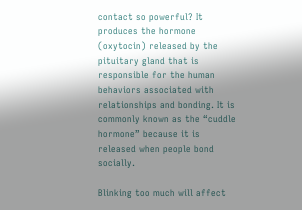contact so powerful? It produces the hormone (oxytocin) released by the pituitary gland that is responsible for the human behaviors associated with relationships and bonding. It is commonly known as the “cuddle hormone” because it is released when people bond socially.

Blinking too much will affect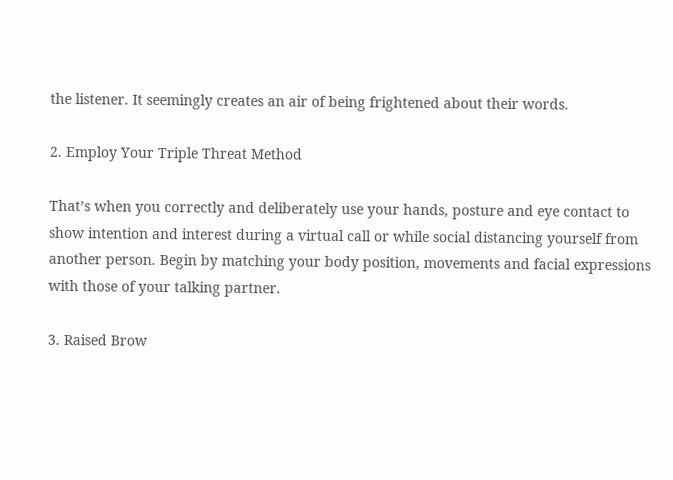the listener. It seemingly creates an air of being frightened about their words.

2. Employ Your Triple Threat Method

That’s when you correctly and deliberately use your hands, posture and eye contact to show intention and interest during a virtual call or while social distancing yourself from another person. Begin by matching your body position, movements and facial expressions with those of your talking partner.

3. Raised Brow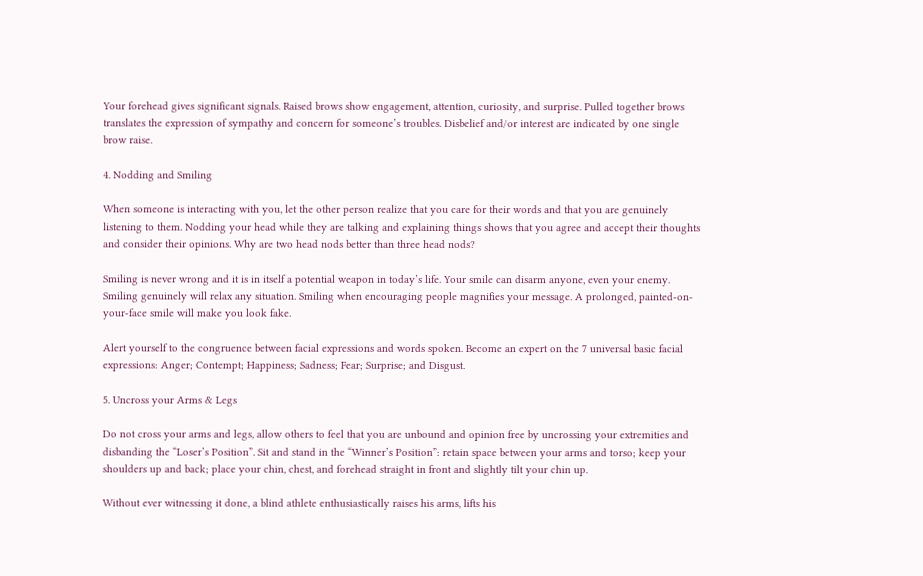Your forehead gives significant signals. Raised brows show engagement, attention, curiosity, and surprise. Pulled together brows translates the expression of sympathy and concern for someone’s troubles. Disbelief and/or interest are indicated by one single brow raise.

4. Nodding and Smiling

When someone is interacting with you, let the other person realize that you care for their words and that you are genuinely listening to them. Nodding your head while they are talking and explaining things shows that you agree and accept their thoughts and consider their opinions. Why are two head nods better than three head nods?

Smiling is never wrong and it is in itself a potential weapon in today’s life. Your smile can disarm anyone, even your enemy. Smiling genuinely will relax any situation. Smiling when encouraging people magnifies your message. A prolonged, painted-on-your-face smile will make you look fake.

Alert yourself to the congruence between facial expressions and words spoken. Become an expert on the 7 universal basic facial expressions: Anger; Contempt; Happiness; Sadness; Fear; Surprise; and Disgust.

5. Uncross your Arms & Legs

Do not cross your arms and legs, allow others to feel that you are unbound and opinion free by uncrossing your extremities and disbanding the “Loser’s Position”. Sit and stand in the “Winner’s Position”: retain space between your arms and torso; keep your shoulders up and back; place your chin, chest, and forehead straight in front and slightly tilt your chin up.

Without ever witnessing it done, a blind athlete enthusiastically raises his arms, lifts his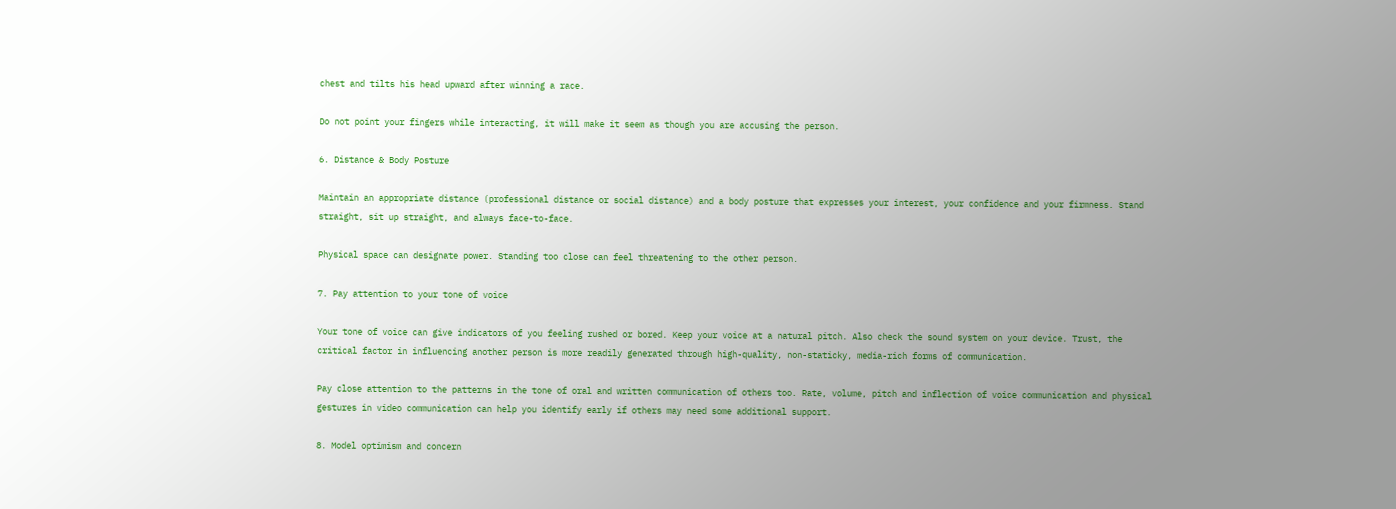chest and tilts his head upward after winning a race.

Do not point your fingers while interacting, it will make it seem as though you are accusing the person.

6. Distance & Body Posture

Maintain an appropriate distance (professional distance or social distance) and a body posture that expresses your interest, your confidence and your firmness. Stand straight, sit up straight, and always face-to-face.

Physical space can designate power. Standing too close can feel threatening to the other person.

7. Pay attention to your tone of voice

Your tone of voice can give indicators of you feeling rushed or bored. Keep your voice at a natural pitch. Also check the sound system on your device. Trust, the critical factor in influencing another person is more readily generated through high-quality, non-staticky, media-rich forms of communication.

Pay close attention to the patterns in the tone of oral and written communication of others too. Rate, volume, pitch and inflection of voice communication and physical gestures in video communication can help you identify early if others may need some additional support.

8. Model optimism and concern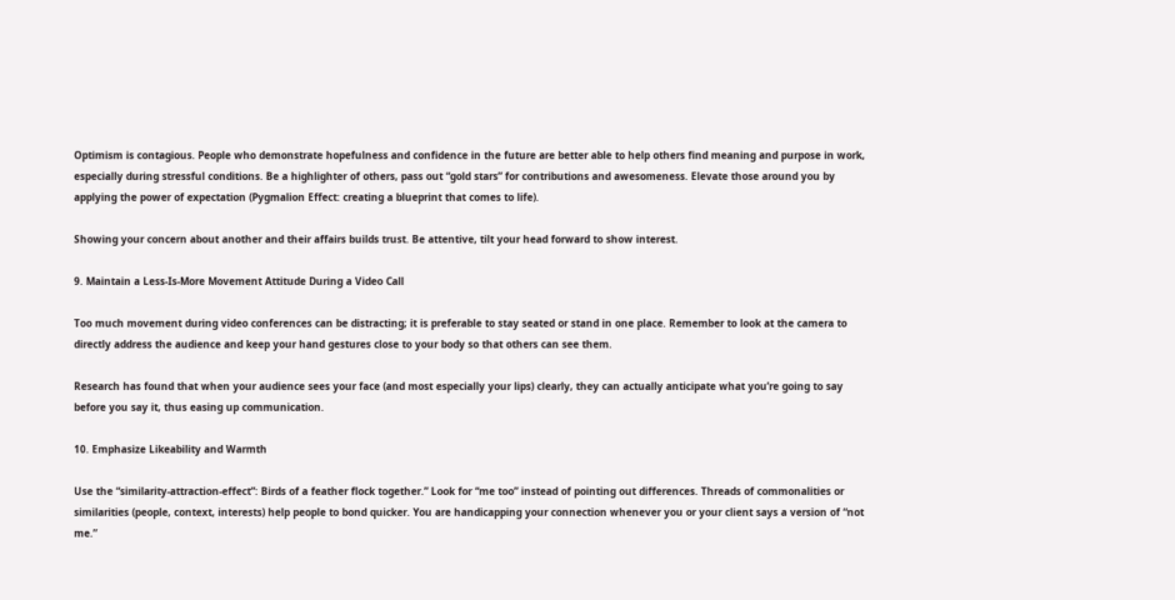Optimism is contagious. People who demonstrate hopefulness and confidence in the future are better able to help others find meaning and purpose in work, especially during stressful conditions. Be a highlighter of others, pass out “gold stars” for contributions and awesomeness. Elevate those around you by applying the power of expectation (Pygmalion Effect: creating a blueprint that comes to life).

Showing your concern about another and their affairs builds trust. Be attentive, tilt your head forward to show interest.

9. Maintain a Less-Is-More Movement Attitude During a Video Call

Too much movement during video conferences can be distracting; it is preferable to stay seated or stand in one place. Remember to look at the camera to directly address the audience and keep your hand gestures close to your body so that others can see them.

Research has found that when your audience sees your face (and most especially your lips) clearly, they can actually anticipate what you’re going to say before you say it, thus easing up communication.

10. Emphasize Likeability and Warmth

Use the “similarity-attraction-effect”: Birds of a feather flock together.” Look for “me too” instead of pointing out differences. Threads of commonalities or similarities (people, context, interests) help people to bond quicker. You are handicapping your connection whenever you or your client says a version of “not me.”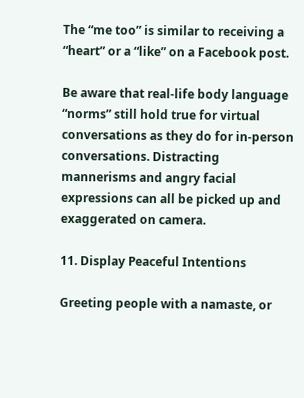The “me too” is similar to receiving a “heart” or a “like” on a Facebook post.

Be aware that real-life body language “norms” still hold true for virtual conversations as they do for in-person conversations. Distracting mannerisms and angry facial expressions can all be picked up and exaggerated on camera.

11. Display Peaceful Intentions

Greeting people with a namaste, or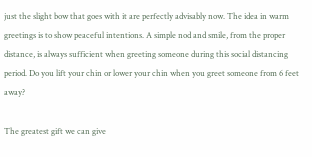just the slight bow that goes with it are perfectly advisably now. The idea in warm greetings is to show peaceful intentions. A simple nod and smile, from the proper distance, is always sufficient when greeting someone during this social distancing period. Do you lift your chin or lower your chin when you greet someone from 6 feet away?

The greatest gift we can give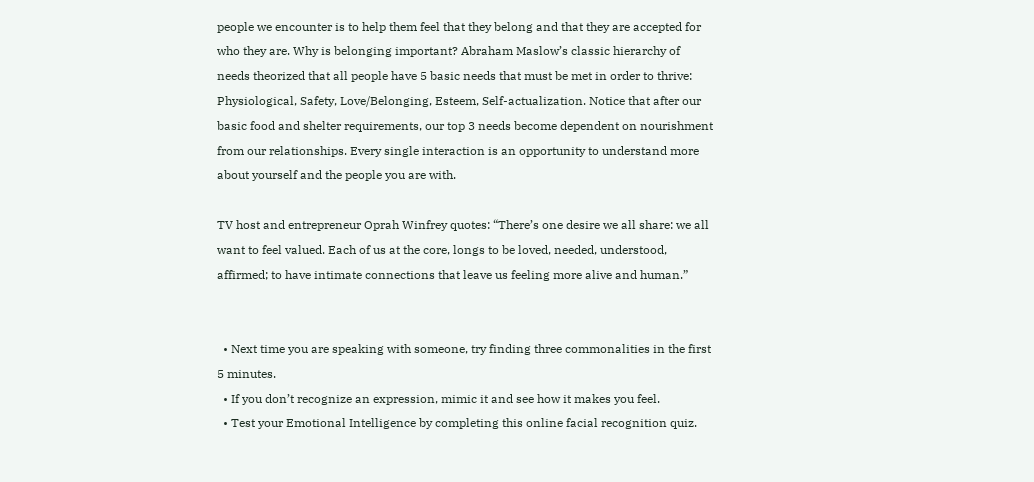people we encounter is to help them feel that they belong and that they are accepted for who they are. Why is belonging important? Abraham Maslow’s classic hierarchy of needs theorized that all people have 5 basic needs that must be met in order to thrive: Physiological, Safety, Love/Belonging, Esteem, Self-actualization. Notice that after our basic food and shelter requirements, our top 3 needs become dependent on nourishment from our relationships. Every single interaction is an opportunity to understand more about yourself and the people you are with.

TV host and entrepreneur Oprah Winfrey quotes: “There’s one desire we all share: we all want to feel valued. Each of us at the core, longs to be loved, needed, understood, affirmed; to have intimate connections that leave us feeling more alive and human.”


  • Next time you are speaking with someone, try finding three commonalities in the first 5 minutes.
  • If you don’t recognize an expression, mimic it and see how it makes you feel.
  • Test your Emotional Intelligence by completing this online facial recognition quiz.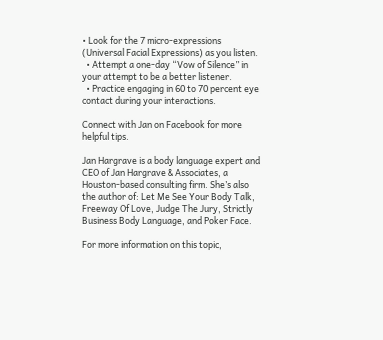• Look for the 7 micro-expressions (Universal Facial Expressions) as you listen.
  • Attempt a one-day “Vow of Silence” in your attempt to be a better listener.
  • Practice engaging in 60 to 70 percent eye contact during your interactions.

Connect with Jan on Facebook for more helpful tips.

Jan Hargrave is a body language expert and CEO of Jan Hargrave & Associates, a Houston-based consulting firm. She’s also the author of: Let Me See Your Body Talk, Freeway Of Love, Judge The Jury, Strictly Business Body Language, and Poker Face.

For more information on this topic,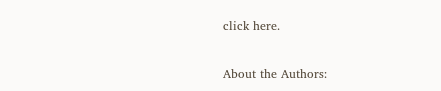click here.

About the Authors: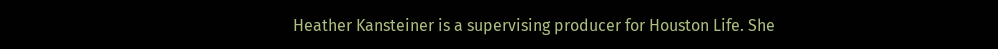Heather Kansteiner is a supervising producer for Houston Life. She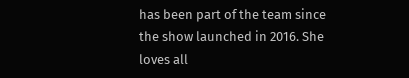has been part of the team since the show launched in 2016. She loves all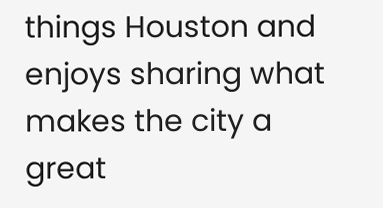things Houston and enjoys sharing what makes the city a great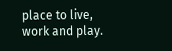place to live, work and play.